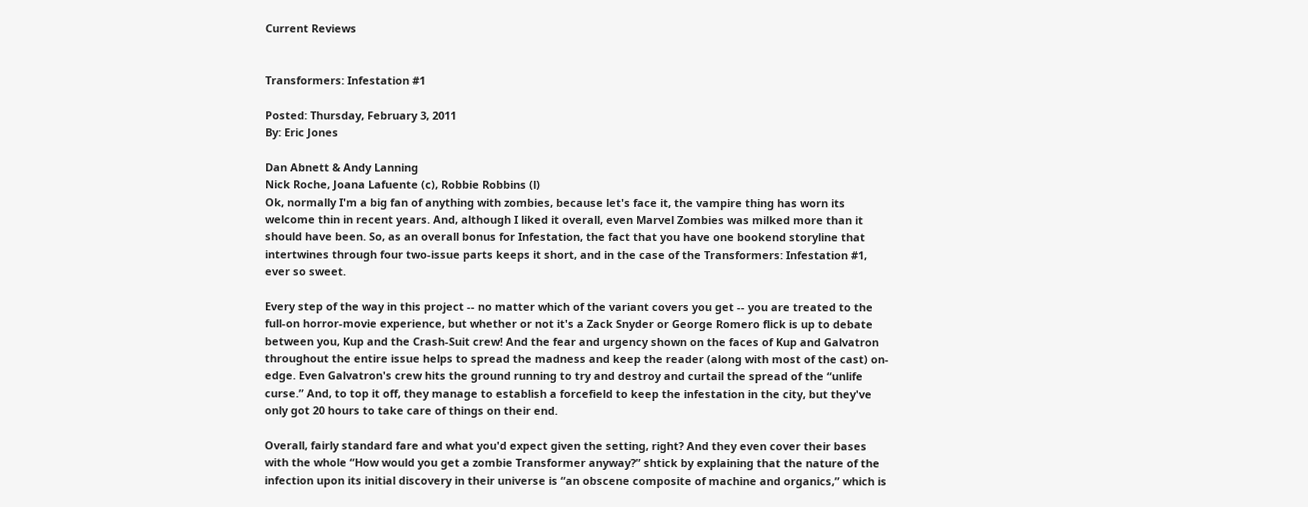Current Reviews


Transformers: Infestation #1

Posted: Thursday, February 3, 2011
By: Eric Jones

Dan Abnett & Andy Lanning
Nick Roche, Joana Lafuente (c), Robbie Robbins (l)
Ok, normally I'm a big fan of anything with zombies, because let's face it, the vampire thing has worn its welcome thin in recent years. And, although I liked it overall, even Marvel Zombies was milked more than it should have been. So, as an overall bonus for Infestation, the fact that you have one bookend storyline that intertwines through four two-issue parts keeps it short, and in the case of the Transformers: Infestation #1, ever so sweet.

Every step of the way in this project -- no matter which of the variant covers you get -- you are treated to the full-on horror-movie experience, but whether or not it's a Zack Snyder or George Romero flick is up to debate between you, Kup and the Crash-Suit crew! And the fear and urgency shown on the faces of Kup and Galvatron throughout the entire issue helps to spread the madness and keep the reader (along with most of the cast) on-edge. Even Galvatron's crew hits the ground running to try and destroy and curtail the spread of the “unlife curse.” And, to top it off, they manage to establish a forcefield to keep the infestation in the city, but they've only got 20 hours to take care of things on their end.

Overall, fairly standard fare and what you'd expect given the setting, right? And they even cover their bases with the whole “How would you get a zombie Transformer anyway?” shtick by explaining that the nature of the infection upon its initial discovery in their universe is “an obscene composite of machine and organics,” which is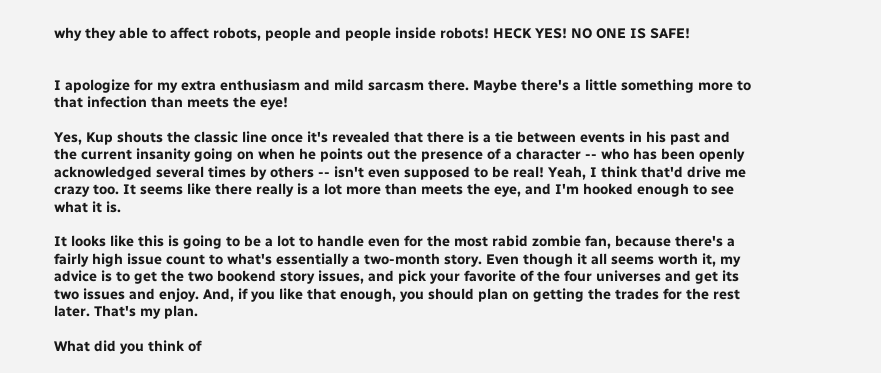why they able to affect robots, people and people inside robots! HECK YES! NO ONE IS SAFE!


I apologize for my extra enthusiasm and mild sarcasm there. Maybe there's a little something more to that infection than meets the eye!

Yes, Kup shouts the classic line once it's revealed that there is a tie between events in his past and the current insanity going on when he points out the presence of a character -- who has been openly acknowledged several times by others -- isn't even supposed to be real! Yeah, I think that'd drive me crazy too. It seems like there really is a lot more than meets the eye, and I'm hooked enough to see what it is.

It looks like this is going to be a lot to handle even for the most rabid zombie fan, because there's a fairly high issue count to what's essentially a two-month story. Even though it all seems worth it, my advice is to get the two bookend story issues, and pick your favorite of the four universes and get its two issues and enjoy. And, if you like that enough, you should plan on getting the trades for the rest later. That's my plan.

What did you think of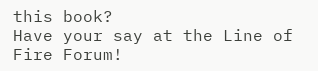this book?
Have your say at the Line of Fire Forum!